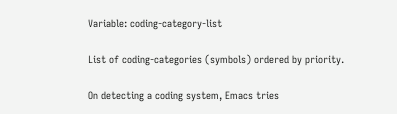Variable: coding-category-list

List of coding-categories (symbols) ordered by priority.

On detecting a coding system, Emacs tries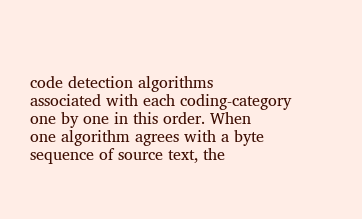code detection algorithms
associated with each coding-category one by one in this order. When
one algorithm agrees with a byte sequence of source text, the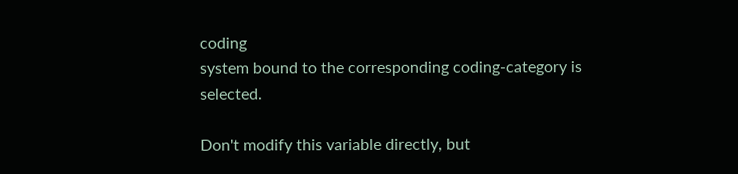coding
system bound to the corresponding coding-category is selected.

Don't modify this variable directly, but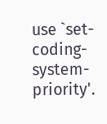use `set-coding-system-priority'.